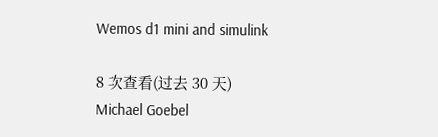Wemos d1 mini and simulink

8 次查看(过去 30 天)
Michael Goebel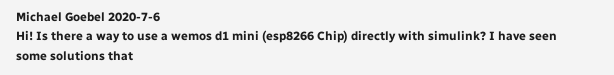Michael Goebel 2020-7-6
Hi! Is there a way to use a wemos d1 mini (esp8266 Chip) directly with simulink? I have seen some solutions that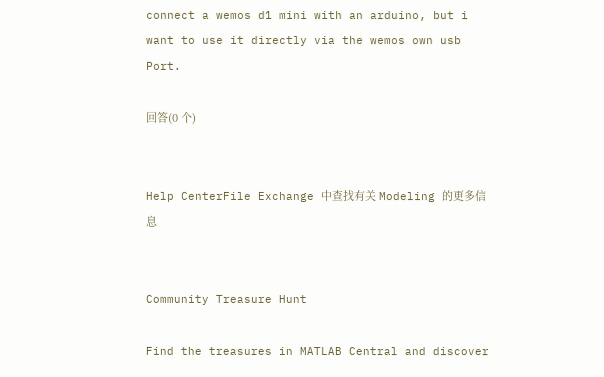connect a wemos d1 mini with an arduino, but i want to use it directly via the wemos own usb Port.

回答(0 个)


Help CenterFile Exchange 中查找有关 Modeling 的更多信息


Community Treasure Hunt

Find the treasures in MATLAB Central and discover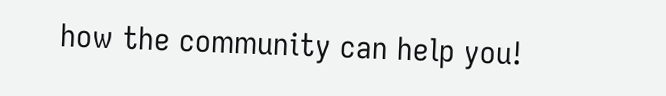how the community can help you!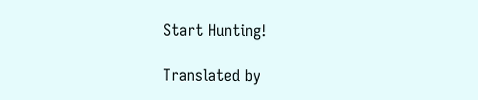Start Hunting!

Translated by